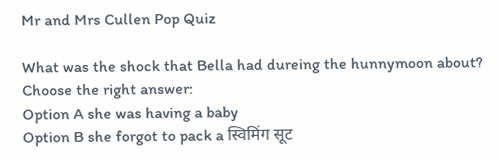Mr and Mrs Cullen Pop Quiz

What was the shock that Bella had dureing the hunnymoon about?
Choose the right answer:
Option A she was having a baby
Option B she forgot to pack a स्विमिंग सूट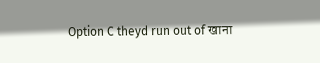Option C theyd run out of खाना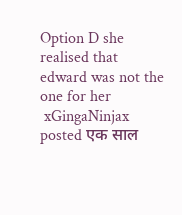Option D she realised that edward was not the one for her
 xGingaNinjax posted एक साल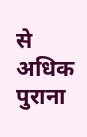से अधिक पुराना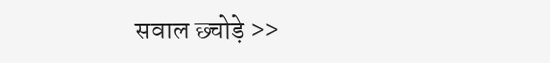सवाल छ्चोड़े >>